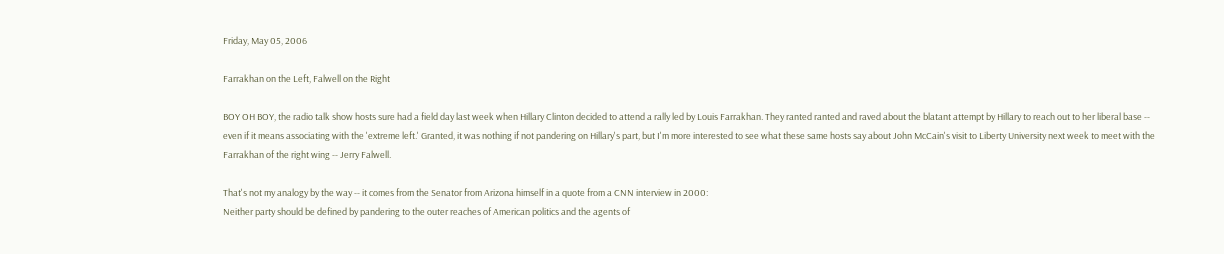Friday, May 05, 2006

Farrakhan on the Left, Falwell on the Right

BOY OH BOY, the radio talk show hosts sure had a field day last week when Hillary Clinton decided to attend a rally led by Louis Farrakhan. They ranted ranted and raved about the blatant attempt by Hillary to reach out to her liberal base -- even if it means associating with the 'extreme left.' Granted, it was nothing if not pandering on Hillary's part, but I'm more interested to see what these same hosts say about John McCain's visit to Liberty University next week to meet with the Farrakhan of the right wing -- Jerry Falwell.

That's not my analogy by the way -- it comes from the Senator from Arizona himself in a quote from a CNN interview in 2000:
Neither party should be defined by pandering to the outer reaches of American politics and the agents of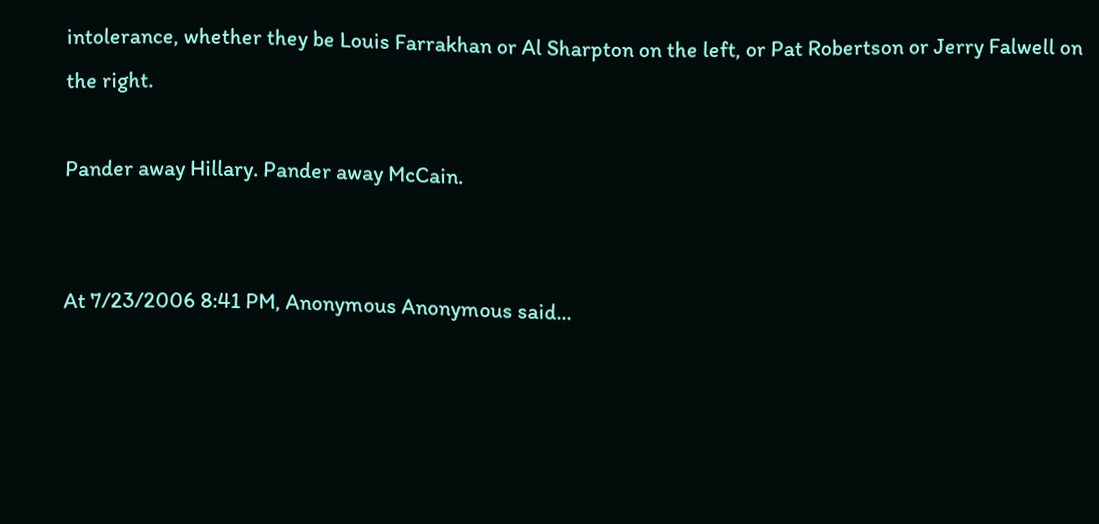intolerance, whether they be Louis Farrakhan or Al Sharpton on the left, or Pat Robertson or Jerry Falwell on the right.

Pander away Hillary. Pander away McCain.


At 7/23/2006 8:41 PM, Anonymous Anonymous said...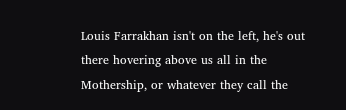Louis Farrakhan isn't on the left, he's out there hovering above us all in the Mothership, or whatever they call the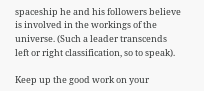spaceship he and his followers believe is involved in the workings of the universe. (Such a leader transcends left or right classification, so to speak).

Keep up the good work on your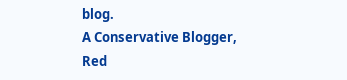blog.
A Conservative Blogger,
Red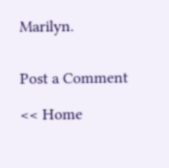Marilyn.


Post a Comment

<< Home